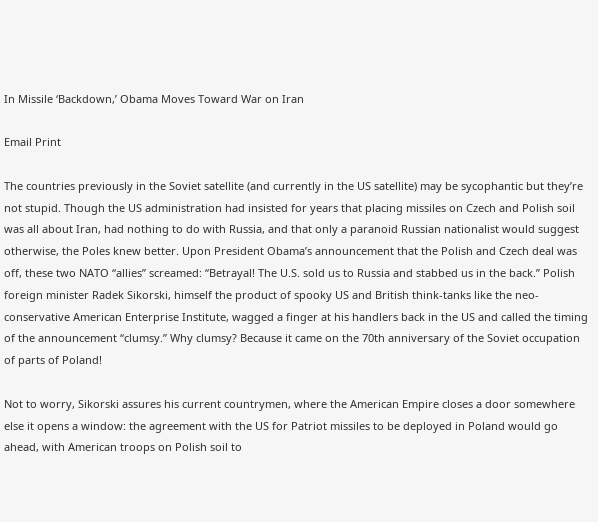In Missile ‘Backdown,’ Obama Moves Toward War on Iran

Email Print

The countries previously in the Soviet satellite (and currently in the US satellite) may be sycophantic but they’re not stupid. Though the US administration had insisted for years that placing missiles on Czech and Polish soil was all about Iran, had nothing to do with Russia, and that only a paranoid Russian nationalist would suggest otherwise, the Poles knew better. Upon President Obama’s announcement that the Polish and Czech deal was off, these two NATO “allies” screamed: “Betrayal! The U.S. sold us to Russia and stabbed us in the back.” Polish foreign minister Radek Sikorski, himself the product of spooky US and British think-tanks like the neo-conservative American Enterprise Institute, wagged a finger at his handlers back in the US and called the timing of the announcement “clumsy.” Why clumsy? Because it came on the 70th anniversary of the Soviet occupation of parts of Poland!

Not to worry, Sikorski assures his current countrymen, where the American Empire closes a door somewhere else it opens a window: the agreement with the US for Patriot missiles to be deployed in Poland would go ahead, with American troops on Polish soil to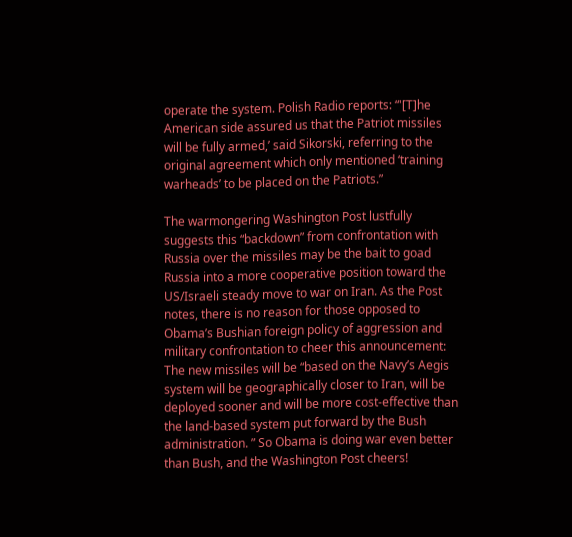operate the system. Polish Radio reports: “'[T]he American side assured us that the Patriot missiles will be fully armed,’ said Sikorski, referring to the original agreement which only mentioned ‘training warheads’ to be placed on the Patriots.”

The warmongering Washington Post lustfully suggests this “backdown” from confrontation with Russia over the missiles may be the bait to goad Russia into a more cooperative position toward the US/Israeli steady move to war on Iran. As the Post notes, there is no reason for those opposed to Obama’s Bushian foreign policy of aggression and military confrontation to cheer this announcement: The new missiles will be “based on the Navy’s Aegis system will be geographically closer to Iran, will be deployed sooner and will be more cost-effective than the land-based system put forward by the Bush administration. ” So Obama is doing war even better than Bush, and the Washington Post cheers!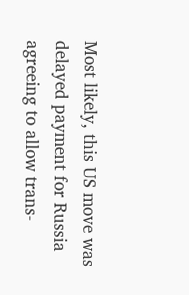Most likely, this US move was delayed payment for Russia agreeing to allow trans-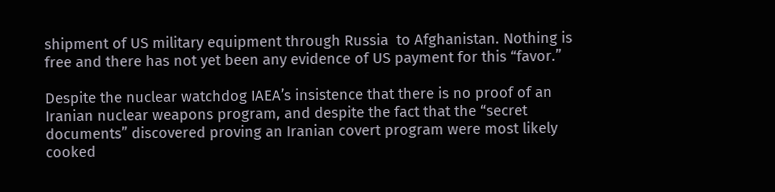shipment of US military equipment through Russia  to Afghanistan. Nothing is free and there has not yet been any evidence of US payment for this “favor.”

Despite the nuclear watchdog IAEA’s insistence that there is no proof of an Iranian nuclear weapons program, and despite the fact that the “secret documents” discovered proving an Iranian covert program were most likely cooked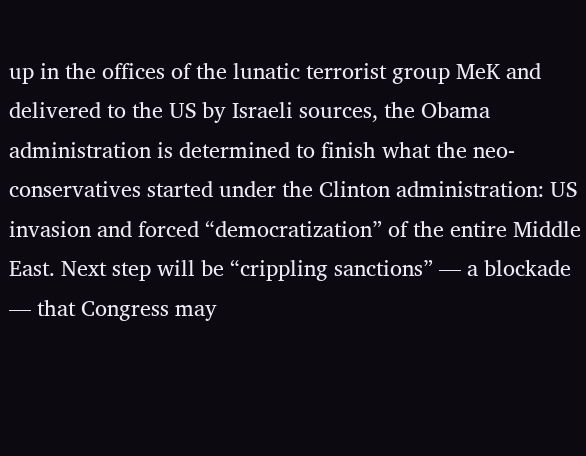up in the offices of the lunatic terrorist group MeK and delivered to the US by Israeli sources, the Obama administration is determined to finish what the neo-conservatives started under the Clinton administration: US invasion and forced “democratization” of the entire Middle East. Next step will be “crippling sanctions” — a blockade — that Congress may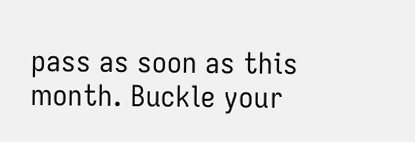pass as soon as this month. Buckle your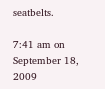seatbelts.

7:41 am on September 18, 2009